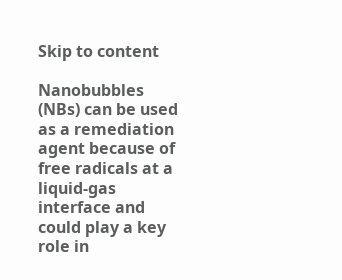Skip to content

Nanobubbles (NBs) can be used as a remediation agent because of free radicals at a liquid-gas interface and could play a key role in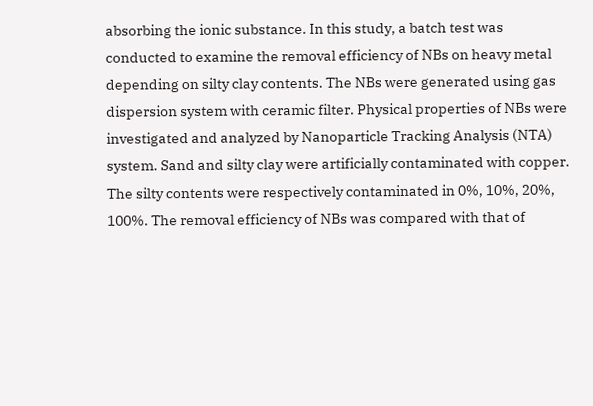absorbing the ionic substance. In this study, a batch test was conducted to examine the removal efficiency of NBs on heavy metal depending on silty clay contents. The NBs were generated using gas dispersion system with ceramic filter. Physical properties of NBs were investigated and analyzed by Nanoparticle Tracking Analysis (NTA) system. Sand and silty clay were artificially contaminated with copper. The silty contents were respectively contaminated in 0%, 10%, 20%, 100%. The removal efficiency of NBs was compared with that of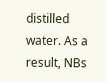distilled water. As a result, NBs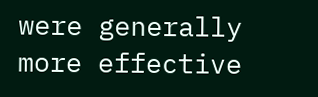were generally more effective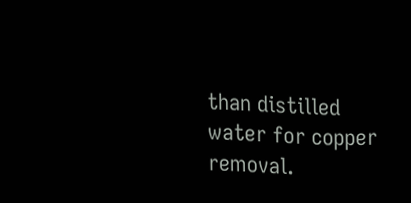than distilled water for copper removal.